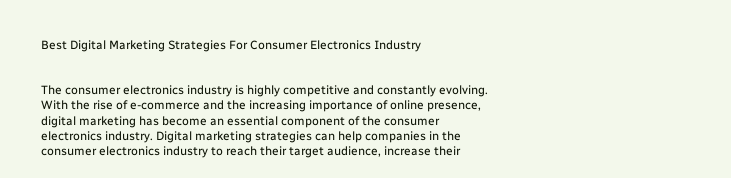Best Digital Marketing Strategies For Consumer Electronics Industry


The consumer electronics industry is highly competitive and constantly evolving. With the rise of e-commerce and the increasing importance of online presence, digital marketing has become an essential component of the consumer electronics industry. Digital marketing strategies can help companies in the consumer electronics industry to reach their target audience, increase their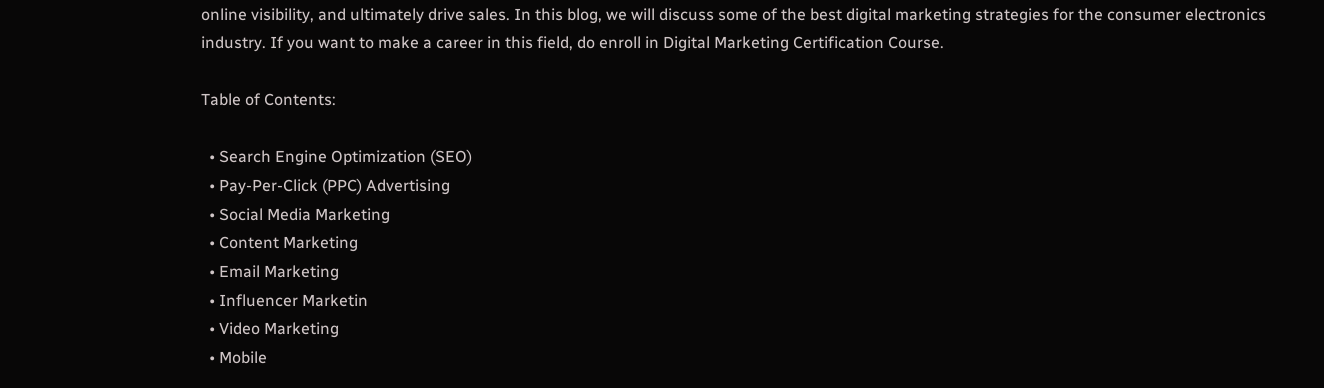online visibility, and ultimately drive sales. In this blog, we will discuss some of the best digital marketing strategies for the consumer electronics industry. If you want to make a career in this field, do enroll in Digital Marketing Certification Course.

Table of Contents:

  • Search Engine Optimization (SEO)
  • Pay-Per-Click (PPC) Advertising
  • Social Media Marketing
  • Content Marketing
  • Email Marketing
  • Influencer Marketin
  • Video Marketing
  • Mobile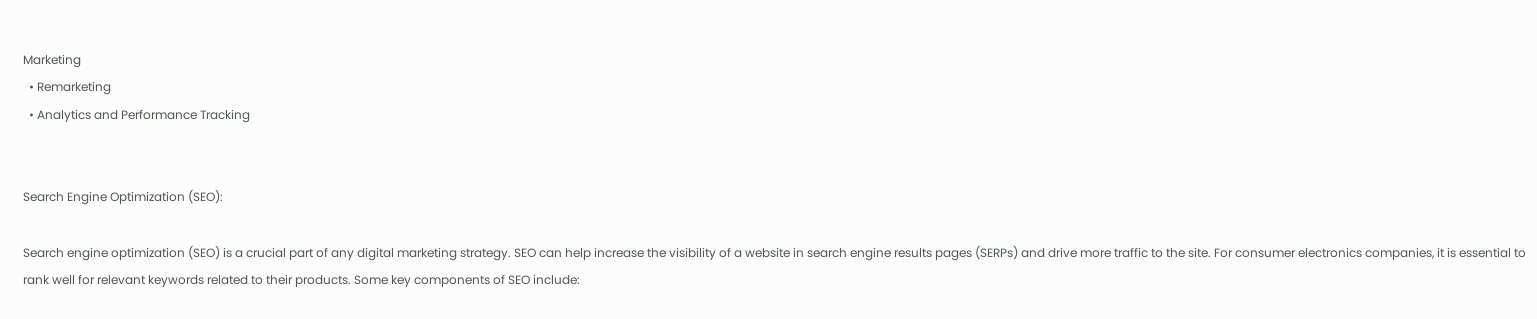Marketing
  • Remarketing
  • Analytics and Performance Tracking


Search Engine Optimization (SEO):

Search engine optimization (SEO) is a crucial part of any digital marketing strategy. SEO can help increase the visibility of a website in search engine results pages (SERPs) and drive more traffic to the site. For consumer electronics companies, it is essential to rank well for relevant keywords related to their products. Some key components of SEO include: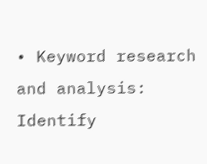• Keyword research and analysis: Identify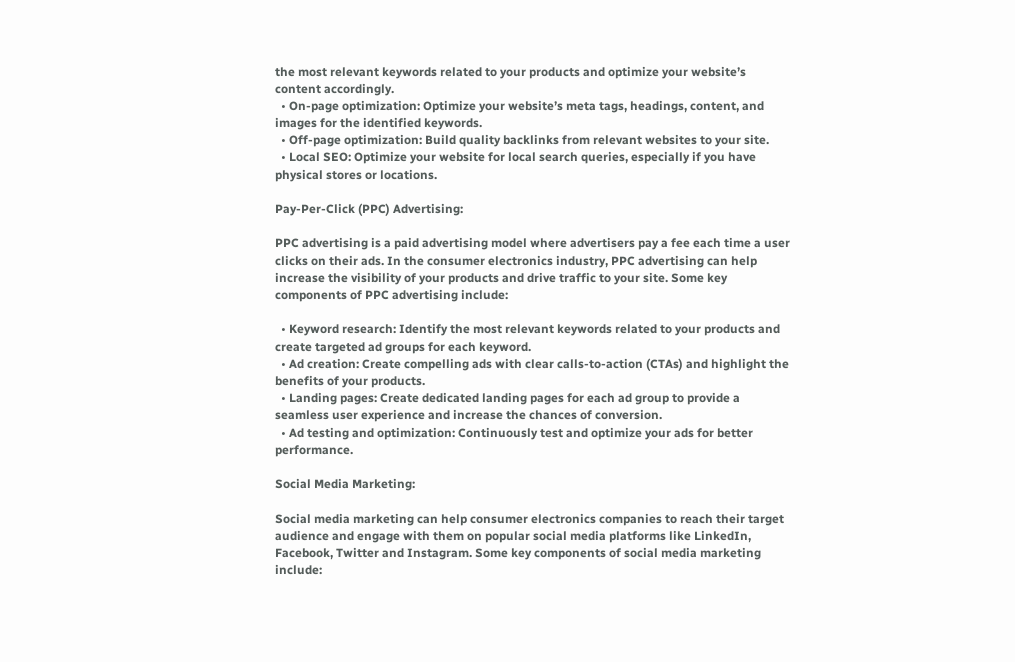the most relevant keywords related to your products and optimize your website’s content accordingly.
  • On-page optimization: Optimize your website’s meta tags, headings, content, and images for the identified keywords.
  • Off-page optimization: Build quality backlinks from relevant websites to your site.
  • Local SEO: Optimize your website for local search queries, especially if you have physical stores or locations.

Pay-Per-Click (PPC) Advertising:

PPC advertising is a paid advertising model where advertisers pay a fee each time a user clicks on their ads. In the consumer electronics industry, PPC advertising can help increase the visibility of your products and drive traffic to your site. Some key components of PPC advertising include:

  • Keyword research: Identify the most relevant keywords related to your products and create targeted ad groups for each keyword.
  • Ad creation: Create compelling ads with clear calls-to-action (CTAs) and highlight the benefits of your products.
  • Landing pages: Create dedicated landing pages for each ad group to provide a seamless user experience and increase the chances of conversion.
  • Ad testing and optimization: Continuously test and optimize your ads for better performance.

Social Media Marketing:

Social media marketing can help consumer electronics companies to reach their target audience and engage with them on popular social media platforms like LinkedIn, Facebook, Twitter and Instagram. Some key components of social media marketing include: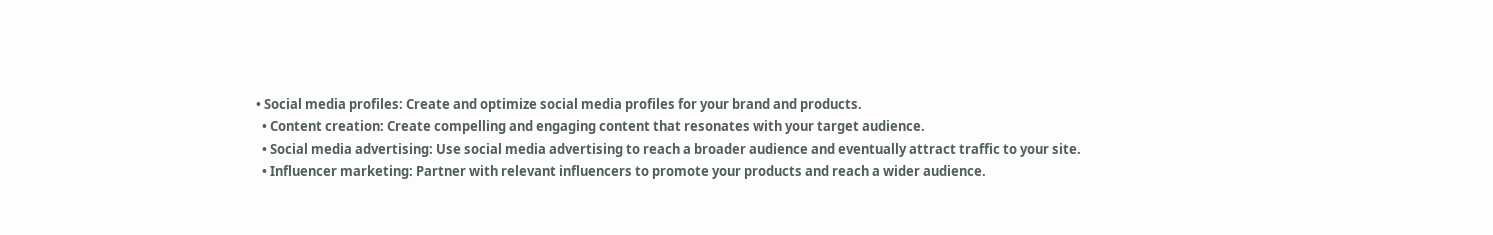• Social media profiles: Create and optimize social media profiles for your brand and products.
  • Content creation: Create compelling and engaging content that resonates with your target audience.
  • Social media advertising: Use social media advertising to reach a broader audience and eventually attract traffic to your site.
  • Influencer marketing: Partner with relevant influencers to promote your products and reach a wider audience.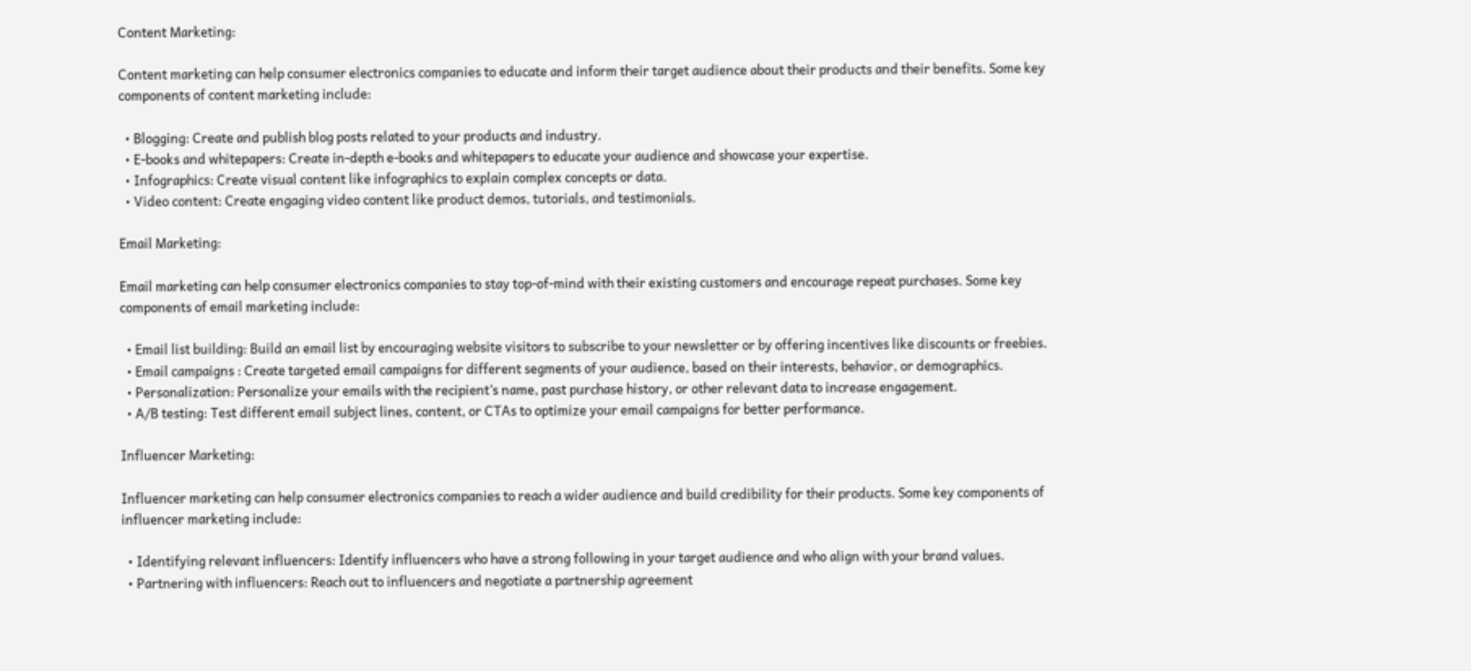Content Marketing:

Content marketing can help consumer electronics companies to educate and inform their target audience about their products and their benefits. Some key components of content marketing include:

  • Blogging: Create and publish blog posts related to your products and industry.
  • E-books and whitepapers: Create in-depth e-books and whitepapers to educate your audience and showcase your expertise.
  • Infographics: Create visual content like infographics to explain complex concepts or data.
  • Video content: Create engaging video content like product demos, tutorials, and testimonials.

Email Marketing:

Email marketing can help consumer electronics companies to stay top-of-mind with their existing customers and encourage repeat purchases. Some key components of email marketing include:

  • Email list building: Build an email list by encouraging website visitors to subscribe to your newsletter or by offering incentives like discounts or freebies.
  • Email campaigns : Create targeted email campaigns for different segments of your audience, based on their interests, behavior, or demographics.
  • Personalization: Personalize your emails with the recipient’s name, past purchase history, or other relevant data to increase engagement.
  • A/B testing: Test different email subject lines, content, or CTAs to optimize your email campaigns for better performance.

Influencer Marketing:

Influencer marketing can help consumer electronics companies to reach a wider audience and build credibility for their products. Some key components of influencer marketing include:

  • Identifying relevant influencers: Identify influencers who have a strong following in your target audience and who align with your brand values.
  • Partnering with influencers: Reach out to influencers and negotiate a partnership agreement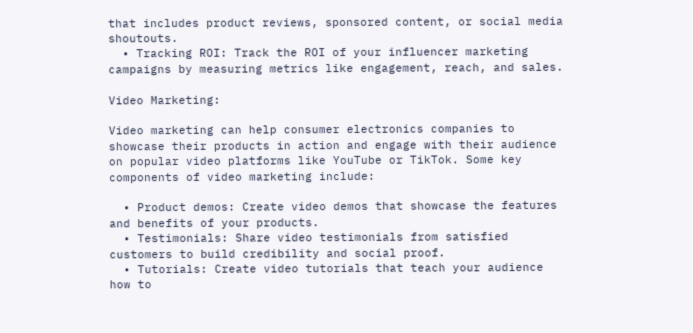that includes product reviews, sponsored content, or social media shoutouts.
  • Tracking ROI: Track the ROI of your influencer marketing campaigns by measuring metrics like engagement, reach, and sales.

Video Marketing:

Video marketing can help consumer electronics companies to showcase their products in action and engage with their audience on popular video platforms like YouTube or TikTok. Some key components of video marketing include:

  • Product demos: Create video demos that showcase the features and benefits of your products.
  • Testimonials: Share video testimonials from satisfied customers to build credibility and social proof.
  • Tutorials: Create video tutorials that teach your audience how to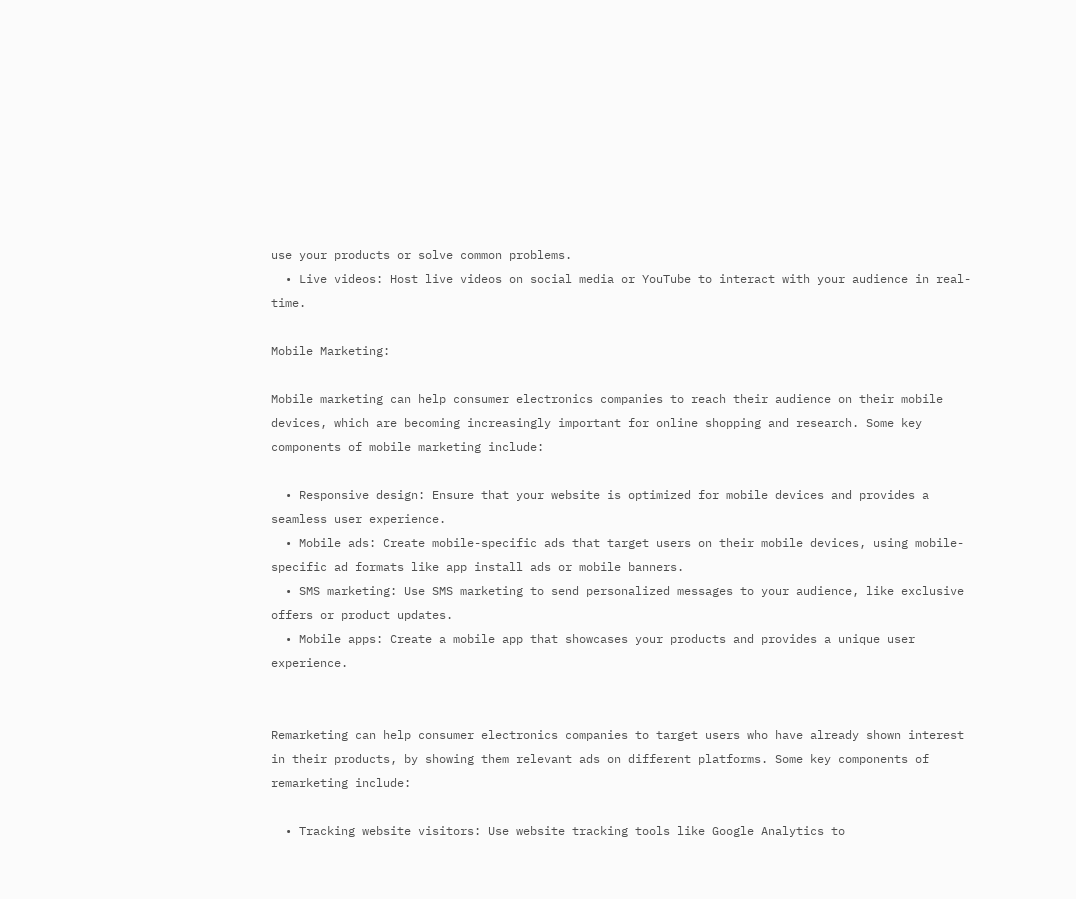use your products or solve common problems.
  • Live videos: Host live videos on social media or YouTube to interact with your audience in real-time.

Mobile Marketing:

Mobile marketing can help consumer electronics companies to reach their audience on their mobile devices, which are becoming increasingly important for online shopping and research. Some key components of mobile marketing include:

  • Responsive design: Ensure that your website is optimized for mobile devices and provides a seamless user experience.
  • Mobile ads: Create mobile-specific ads that target users on their mobile devices, using mobile-specific ad formats like app install ads or mobile banners.
  • SMS marketing: Use SMS marketing to send personalized messages to your audience, like exclusive offers or product updates.
  • Mobile apps: Create a mobile app that showcases your products and provides a unique user experience.


Remarketing can help consumer electronics companies to target users who have already shown interest in their products, by showing them relevant ads on different platforms. Some key components of remarketing include:

  • Tracking website visitors: Use website tracking tools like Google Analytics to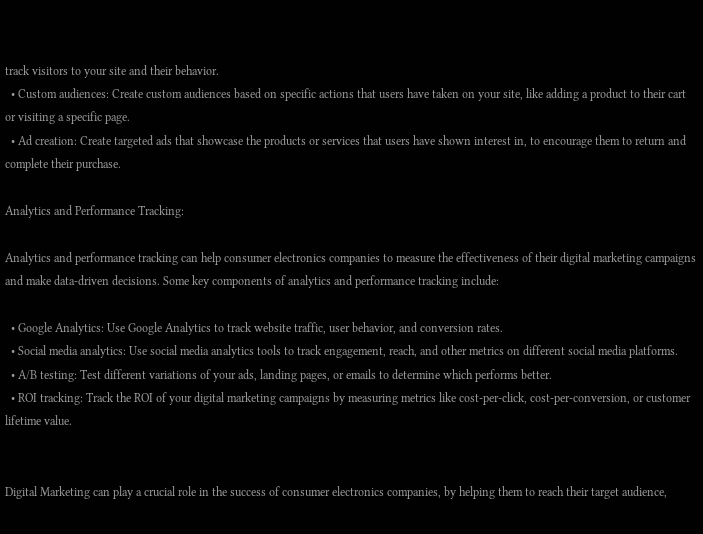track visitors to your site and their behavior.
  • Custom audiences: Create custom audiences based on specific actions that users have taken on your site, like adding a product to their cart or visiting a specific page.
  • Ad creation: Create targeted ads that showcase the products or services that users have shown interest in, to encourage them to return and complete their purchase.

Analytics and Performance Tracking:

Analytics and performance tracking can help consumer electronics companies to measure the effectiveness of their digital marketing campaigns and make data-driven decisions. Some key components of analytics and performance tracking include:

  • Google Analytics: Use Google Analytics to track website traffic, user behavior, and conversion rates.
  • Social media analytics: Use social media analytics tools to track engagement, reach, and other metrics on different social media platforms.
  • A/B testing: Test different variations of your ads, landing pages, or emails to determine which performs better.
  • ROI tracking: Track the ROI of your digital marketing campaigns by measuring metrics like cost-per-click, cost-per-conversion, or customer lifetime value.


Digital Marketing can play a crucial role in the success of consumer electronics companies, by helping them to reach their target audience,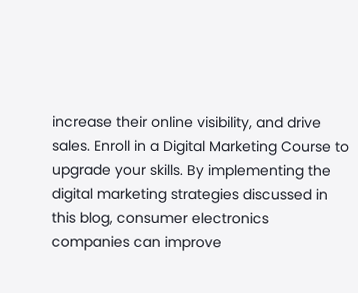increase their online visibility, and drive sales. Enroll in a Digital Marketing Course to upgrade your skills. By implementing the digital marketing strategies discussed in this blog, consumer electronics companies can improve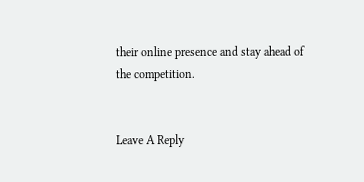their online presence and stay ahead of the competition.


Leave A Reply